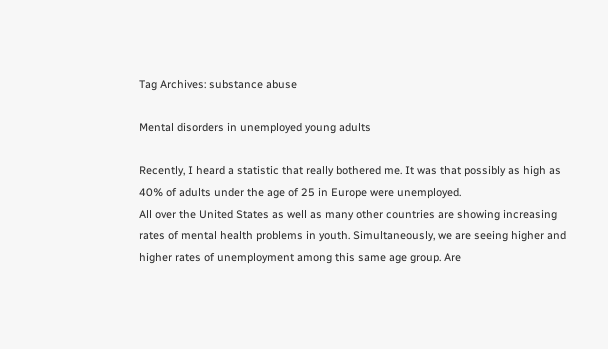Tag Archives: substance abuse

Mental disorders in unemployed young adults

Recently, I heard a statistic that really bothered me. It was that possibly as high as 40% of adults under the age of 25 in Europe were unemployed.
All over the United States as well as many other countries are showing increasing rates of mental health problems in youth. Simultaneously, we are seeing higher and higher rates of unemployment among this same age group. Are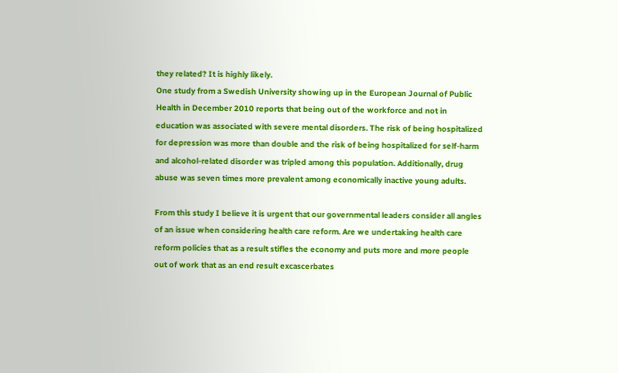they related? It is highly likely.
One study from a Swedish University showing up in the European Journal of Public Health in December 2010 reports that being out of the workforce and not in education was associated with severe mental disorders. The risk of being hospitalized for depression was more than double and the risk of being hospitalized for self-harm and alcohol-related disorder was tripled among this population. Additionally, drug abuse was seven times more prevalent among economically inactive young adults.

From this study I believe it is urgent that our governmental leaders consider all angles of an issue when considering health care reform. Are we undertaking health care reform policies that as a result stifles the economy and puts more and more people out of work that as an end result excascerbates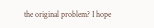the original problem? I hope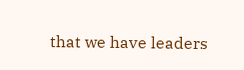that we have leaders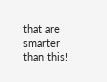that are smarter than this!